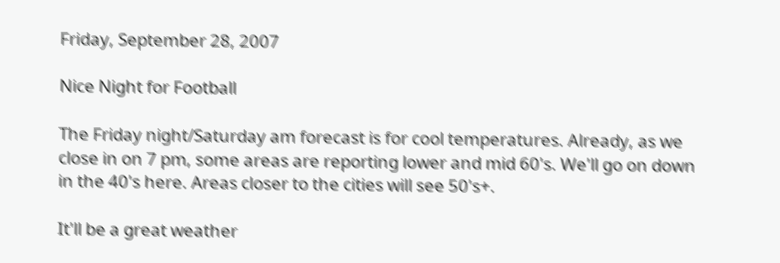Friday, September 28, 2007

Nice Night for Football

The Friday night/Saturday am forecast is for cool temperatures. Already, as we close in on 7 pm, some areas are reporting lower and mid 60's. We'll go on down in the 40's here. Areas closer to the cities will see 50's+.

It'll be a great weather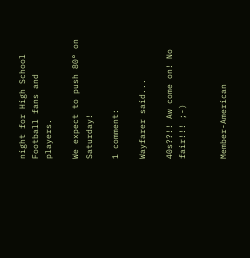night for High School Football fans and players.

We expect to push 80° on Saturday!

1 comment:

Wayfarer said...

40s??!! Aw come on! No fair!!! ;-)


Member-American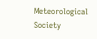Meteorological Society